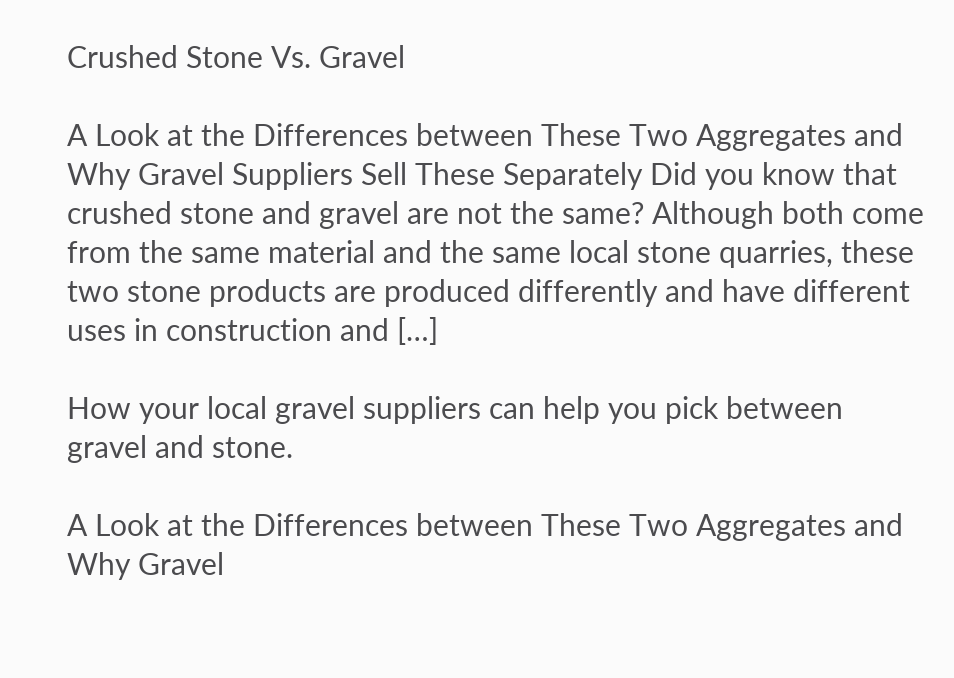Crushed Stone Vs. Gravel

A Look at the Differences between These Two Aggregates and Why Gravel Suppliers Sell These Separately Did you know that crushed stone and gravel are not the same? Although both come from the same material and the same local stone quarries, these two stone products are produced differently and have different uses in construction and […]

How your local gravel suppliers can help you pick between gravel and stone.

A Look at the Differences between These Two Aggregates and Why Gravel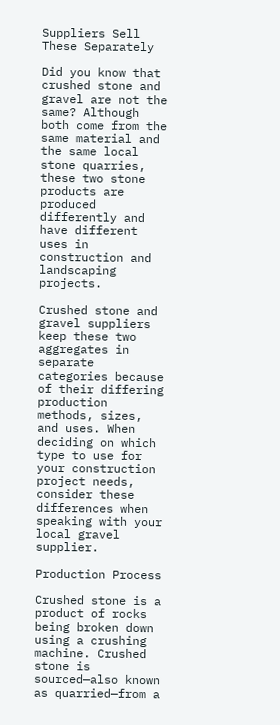Suppliers Sell These Separately

Did you know that crushed stone and gravel are not the same? Although both come from the same material and the same local stone quarries, these two stone products are produced differently and have different uses in construction and landscaping projects.

Crushed stone and gravel suppliers keep these two aggregates in separate categories because of their differing production methods, sizes, and uses. When deciding on which type to use for your construction project needs, consider these differences when speaking with your local gravel supplier.

Production Process

Crushed stone is a product of rocks being broken down using a crushing machine. Crushed stone is sourced—also known as quarried—from a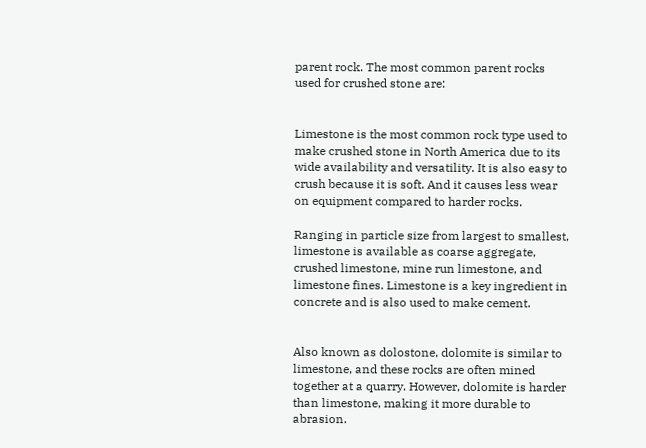parent rock. The most common parent rocks used for crushed stone are:


Limestone is the most common rock type used to make crushed stone in North America due to its wide availability and versatility. It is also easy to crush because it is soft. And it causes less wear on equipment compared to harder rocks.

Ranging in particle size from largest to smallest, limestone is available as coarse aggregate, crushed limestone, mine run limestone, and limestone fines. Limestone is a key ingredient in concrete and is also used to make cement.


Also known as dolostone, dolomite is similar to limestone, and these rocks are often mined together at a quarry. However, dolomite is harder than limestone, making it more durable to abrasion.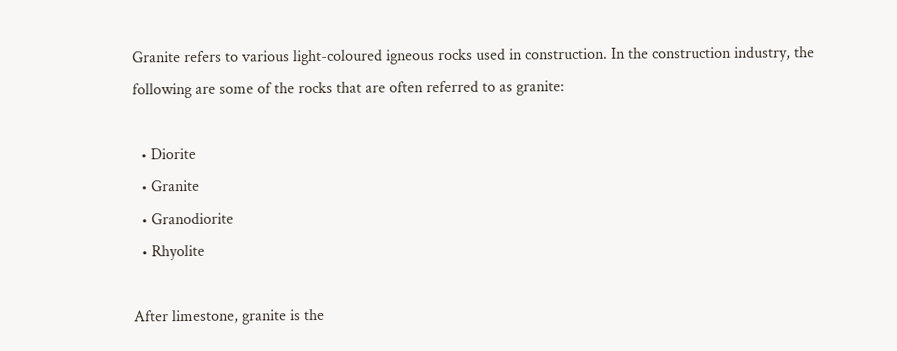Granite refers to various light-coloured igneous rocks used in construction. In the construction industry, the following are some of the rocks that are often referred to as granite:

  • Diorite
  • Granite
  • Granodiorite
  • Rhyolite

After limestone, granite is the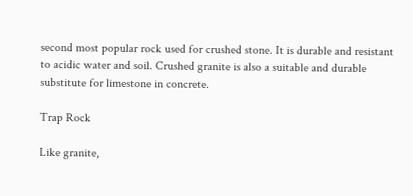second most popular rock used for crushed stone. It is durable and resistant to acidic water and soil. Crushed granite is also a suitable and durable substitute for limestone in concrete.

Trap Rock

Like granite,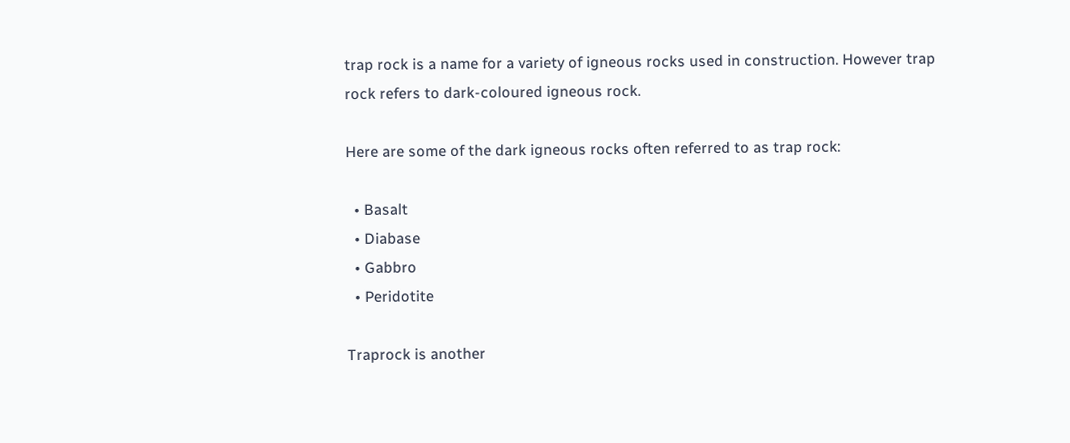trap rock is a name for a variety of igneous rocks used in construction. However trap rock refers to dark-coloured igneous rock.

Here are some of the dark igneous rocks often referred to as trap rock:

  • Basalt
  • Diabase
  • Gabbro
  • Peridotite

Traprock is another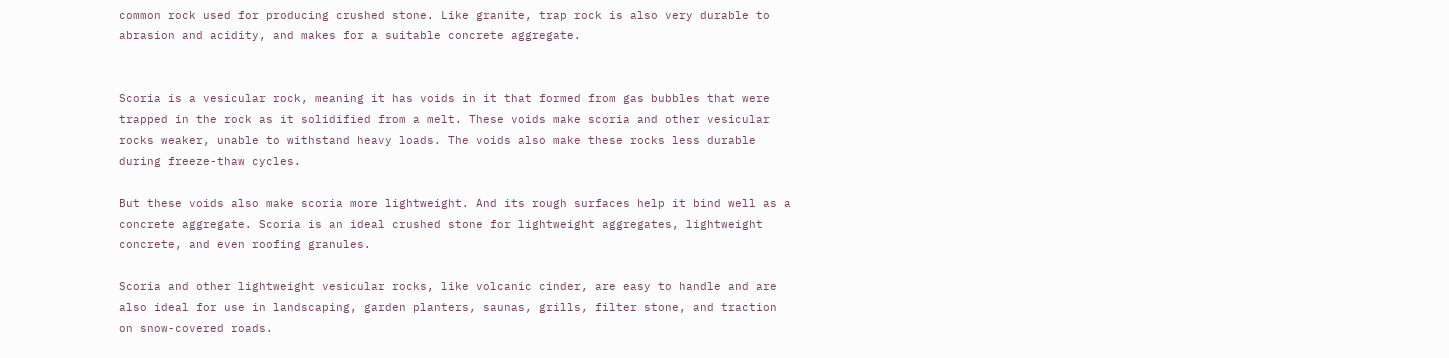common rock used for producing crushed stone. Like granite, trap rock is also very durable to abrasion and acidity, and makes for a suitable concrete aggregate.


Scoria is a vesicular rock, meaning it has voids in it that formed from gas bubbles that were trapped in the rock as it solidified from a melt. These voids make scoria and other vesicular rocks weaker, unable to withstand heavy loads. The voids also make these rocks less durable during freeze-thaw cycles.

But these voids also make scoria more lightweight. And its rough surfaces help it bind well as a concrete aggregate. Scoria is an ideal crushed stone for lightweight aggregates, lightweight concrete, and even roofing granules.

Scoria and other lightweight vesicular rocks, like volcanic cinder, are easy to handle and are also ideal for use in landscaping, garden planters, saunas, grills, filter stone, and traction on snow-covered roads.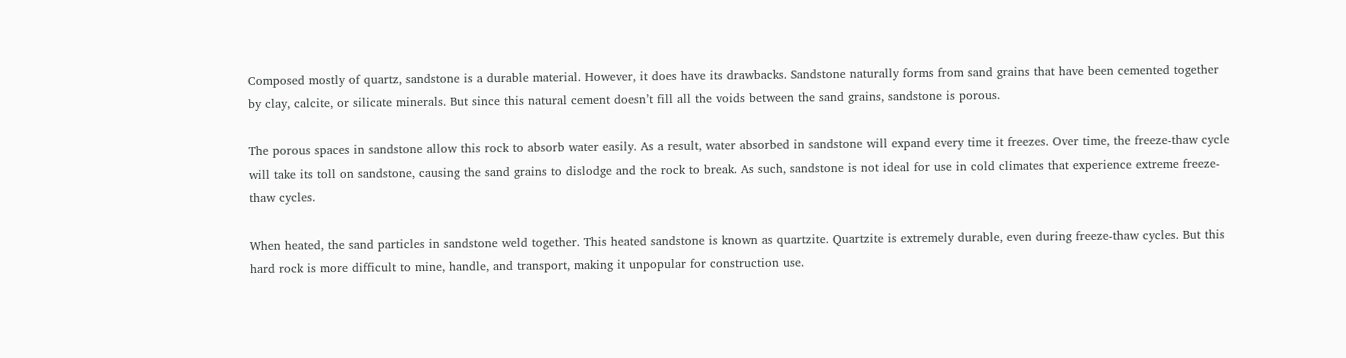Composed mostly of quartz, sandstone is a durable material. However, it does have its drawbacks. Sandstone naturally forms from sand grains that have been cemented together by clay, calcite, or silicate minerals. But since this natural cement doesn’t fill all the voids between the sand grains, sandstone is porous.

The porous spaces in sandstone allow this rock to absorb water easily. As a result, water absorbed in sandstone will expand every time it freezes. Over time, the freeze-thaw cycle will take its toll on sandstone, causing the sand grains to dislodge and the rock to break. As such, sandstone is not ideal for use in cold climates that experience extreme freeze-thaw cycles.

When heated, the sand particles in sandstone weld together. This heated sandstone is known as quartzite. Quartzite is extremely durable, even during freeze-thaw cycles. But this hard rock is more difficult to mine, handle, and transport, making it unpopular for construction use.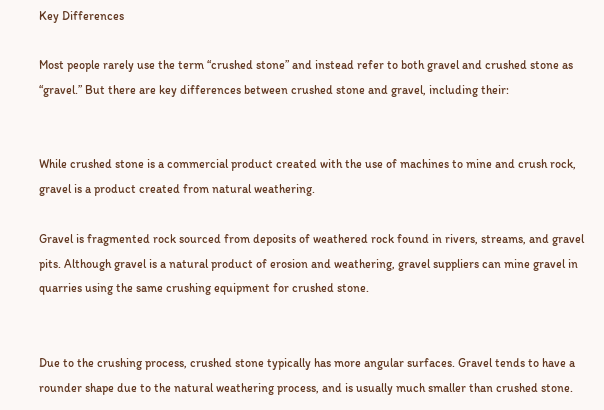Key Differences

Most people rarely use the term “crushed stone” and instead refer to both gravel and crushed stone as “gravel.” But there are key differences between crushed stone and gravel, including their:


While crushed stone is a commercial product created with the use of machines to mine and crush rock, gravel is a product created from natural weathering.

Gravel is fragmented rock sourced from deposits of weathered rock found in rivers, streams, and gravel pits. Although gravel is a natural product of erosion and weathering, gravel suppliers can mine gravel in quarries using the same crushing equipment for crushed stone.


Due to the crushing process, crushed stone typically has more angular surfaces. Gravel tends to have a rounder shape due to the natural weathering process, and is usually much smaller than crushed stone.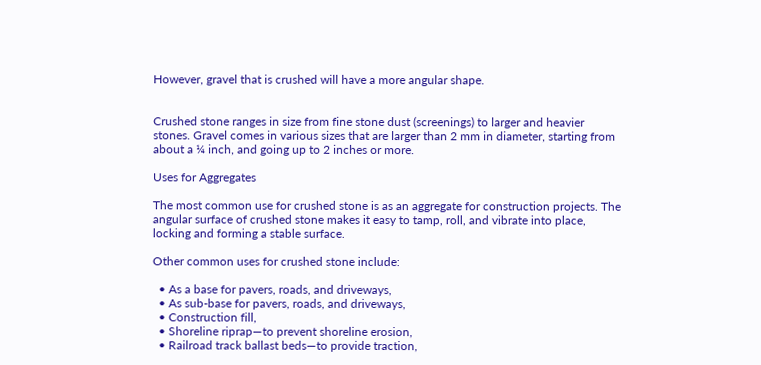However, gravel that is crushed will have a more angular shape.


Crushed stone ranges in size from fine stone dust (screenings) to larger and heavier stones. Gravel comes in various sizes that are larger than 2 mm in diameter, starting from about a ¼ inch, and going up to 2 inches or more.

Uses for Aggregates

The most common use for crushed stone is as an aggregate for construction projects. The angular surface of crushed stone makes it easy to tamp, roll, and vibrate into place, locking and forming a stable surface.

Other common uses for crushed stone include:

  • As a base for pavers, roads, and driveways,
  • As sub-base for pavers, roads, and driveways,
  • Construction fill,
  • Shoreline riprap—to prevent shoreline erosion,
  • Railroad track ballast beds—to provide traction,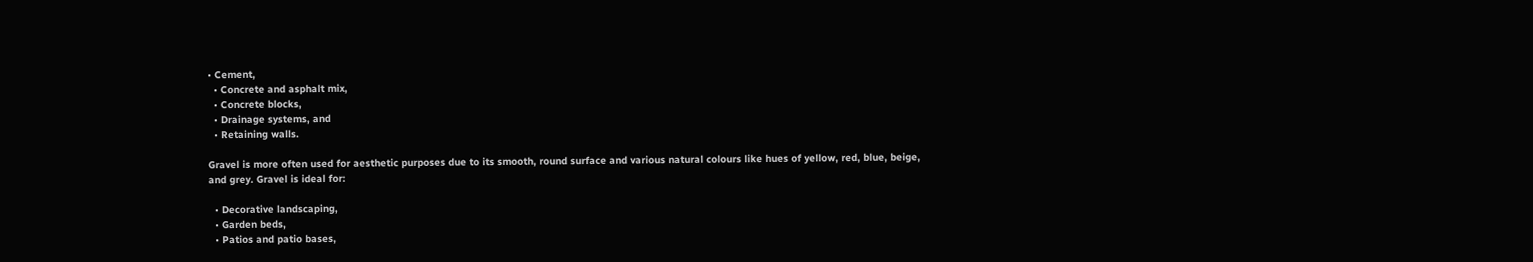• Cement,
  • Concrete and asphalt mix,
  • Concrete blocks,
  • Drainage systems, and
  • Retaining walls.

Gravel is more often used for aesthetic purposes due to its smooth, round surface and various natural colours like hues of yellow, red, blue, beige, and grey. Gravel is ideal for:

  • Decorative landscaping,
  • Garden beds,
  • Patios and patio bases,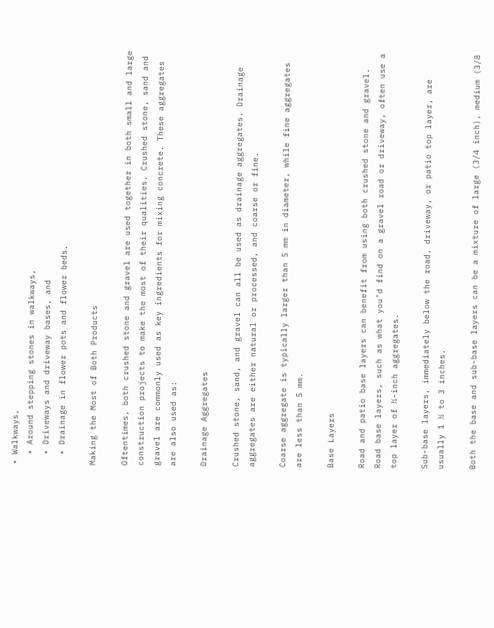• Walkways,
  • Around stepping stones in walkways,
  • Driveways and driveway bases, and
  • Drainage in flower pots and flower beds.

Making the Most of Both Products

Oftentimes, both crushed stone and gravel are used together in both small and large construction projects to make the most of their qualities. Crushed stone, sand and gravel are commonly used as key ingredients for mixing concrete. These aggregates are also used as:

Drainage Aggregates

Crushed stone, sand, and gravel can all be used as drainage aggregates. Drainage aggregates are either natural or processed, and coarse or fine.

Coarse aggregate is typically larger than 5 mm in diameter, while fine aggregates are less than 5 mm.

Base Layers

Road and patio base layers can benefit from using both crushed stone and gravel. Road base layers, such as what you’d find on a gravel road or driveway, often use a top layer of ¾-inch aggregates.

Sub-base layers, immediately below the road, driveway, or patio top layer, are usually 1 ½ to 3 inches.

Both the base and sub-base layers can be a mixture of large (3/4 inch), medium (3/8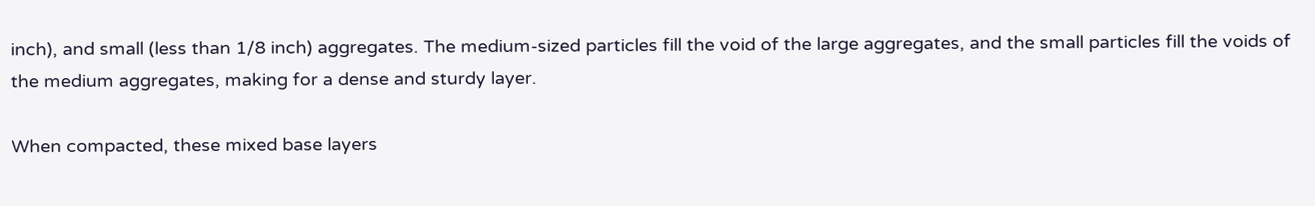inch), and small (less than 1/8 inch) aggregates. The medium-sized particles fill the void of the large aggregates, and the small particles fill the voids of the medium aggregates, making for a dense and sturdy layer.

When compacted, these mixed base layers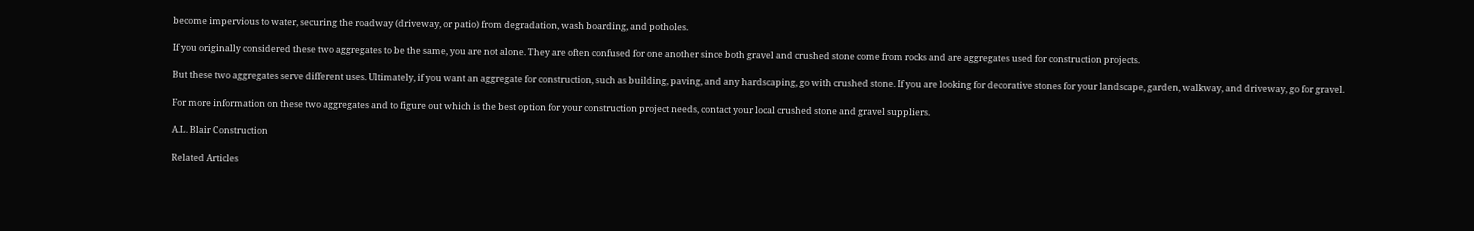become impervious to water, securing the roadway (driveway, or patio) from degradation, wash boarding, and potholes.

If you originally considered these two aggregates to be the same, you are not alone. They are often confused for one another since both gravel and crushed stone come from rocks and are aggregates used for construction projects.

But these two aggregates serve different uses. Ultimately, if you want an aggregate for construction, such as building, paving, and any hardscaping, go with crushed stone. If you are looking for decorative stones for your landscape, garden, walkway, and driveway, go for gravel.

For more information on these two aggregates and to figure out which is the best option for your construction project needs, contact your local crushed stone and gravel suppliers.

A.L. Blair Construction

Related Articles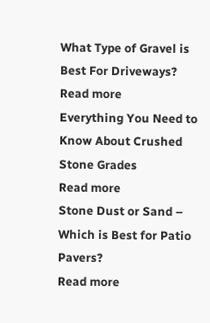What Type of Gravel is Best For Driveways?
Read more
Everything You Need to Know About Crushed Stone Grades
Read more
Stone Dust or Sand – Which is Best for Patio Pavers?
Read more